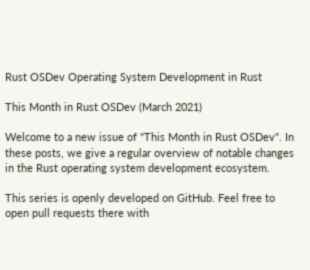Rust OSDev Operating System Development in Rust

This Month in Rust OSDev (March 2021)

Welcome to a new issue of "This Month in Rust OSDev". In these posts, we give a regular overview of notable changes in the Rust operating system development ecosystem.

This series is openly developed on GitHub. Feel free to open pull requests there with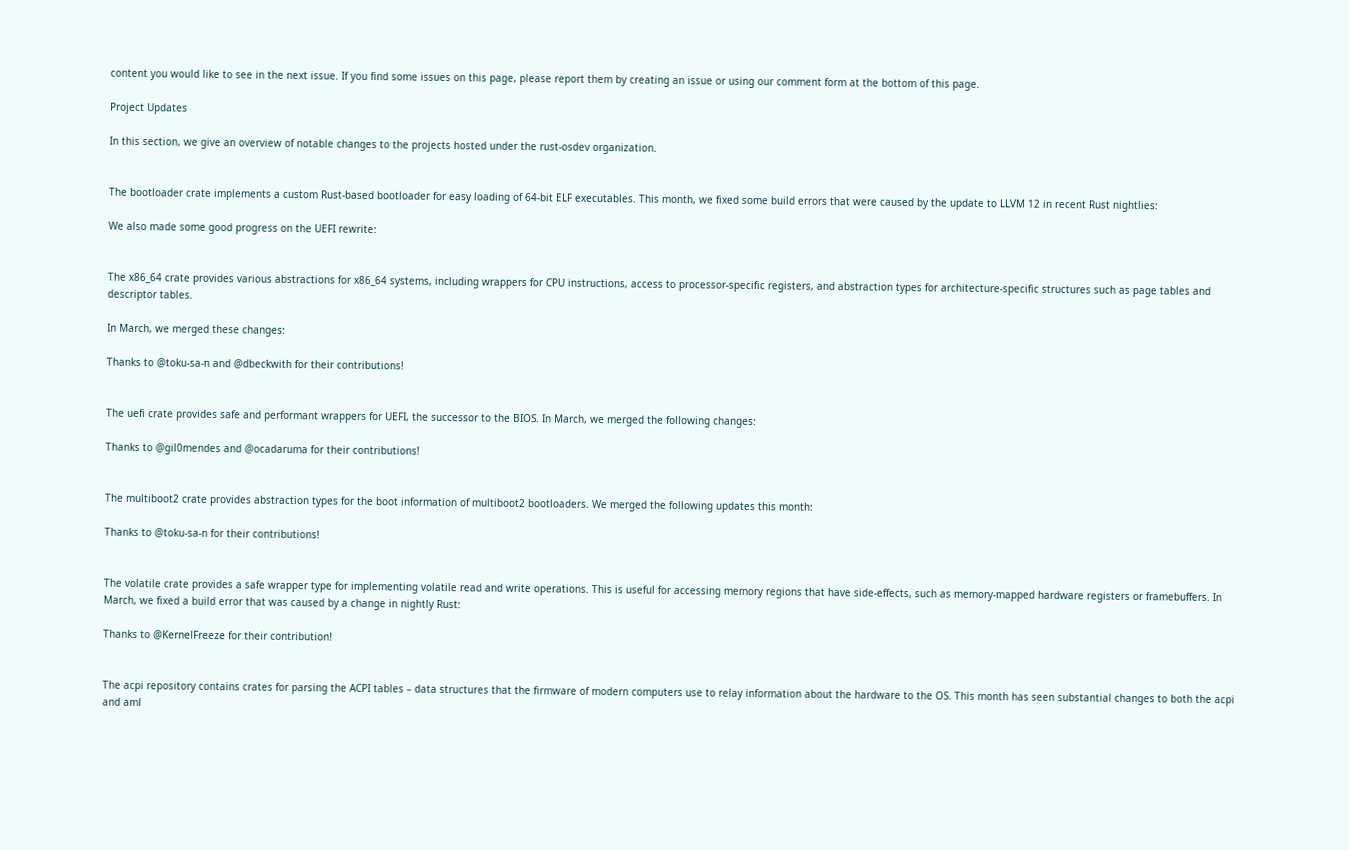content you would like to see in the next issue. If you find some issues on this page, please report them by creating an issue or using our comment form at the bottom of this page.

Project Updates

In this section, we give an overview of notable changes to the projects hosted under the rust-osdev organization.


The bootloader crate implements a custom Rust-based bootloader for easy loading of 64-bit ELF executables. This month, we fixed some build errors that were caused by the update to LLVM 12 in recent Rust nightlies:

We also made some good progress on the UEFI rewrite:


The x86_64 crate provides various abstractions for x86_64 systems, including wrappers for CPU instructions, access to processor-specific registers, and abstraction types for architecture-specific structures such as page tables and descriptor tables.

In March, we merged these changes:

Thanks to @toku-sa-n and @dbeckwith for their contributions!


The uefi crate provides safe and performant wrappers for UEFI, the successor to the BIOS. In March, we merged the following changes:

Thanks to @gil0mendes and @ocadaruma for their contributions!


The multiboot2 crate provides abstraction types for the boot information of multiboot2 bootloaders. We merged the following updates this month:

Thanks to @toku-sa-n for their contributions!


The volatile crate provides a safe wrapper type for implementing volatile read and write operations. This is useful for accessing memory regions that have side-effects, such as memory-mapped hardware registers or framebuffers. In March, we fixed a build error that was caused by a change in nightly Rust:

Thanks to @KernelFreeze for their contribution!


The acpi repository contains crates for parsing the ACPI tables – data structures that the firmware of modern computers use to relay information about the hardware to the OS. This month has seen substantial changes to both the acpi and aml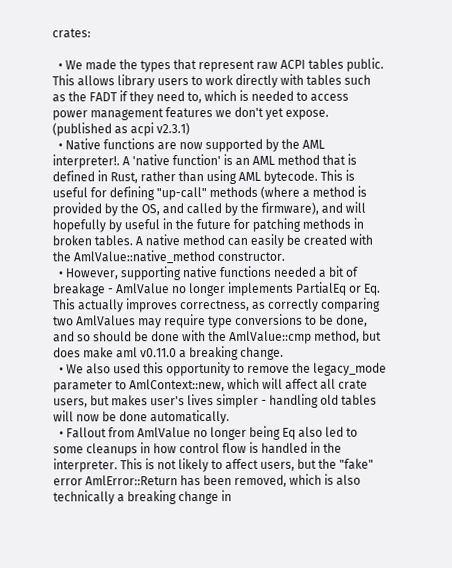crates:

  • We made the types that represent raw ACPI tables public. This allows library users to work directly with tables such as the FADT if they need to, which is needed to access power management features we don't yet expose. (published as acpi v2.3.1)
  • Native functions are now supported by the AML interpreter!. A 'native function' is an AML method that is defined in Rust, rather than using AML bytecode. This is useful for defining "up-call" methods (where a method is provided by the OS, and called by the firmware), and will hopefully by useful in the future for patching methods in broken tables. A native method can easily be created with the AmlValue::native_method constructor.
  • However, supporting native functions needed a bit of breakage - AmlValue no longer implements PartialEq or Eq. This actually improves correctness, as correctly comparing two AmlValues may require type conversions to be done, and so should be done with the AmlValue::cmp method, but does make aml v0.11.0 a breaking change.
  • We also used this opportunity to remove the legacy_mode parameter to AmlContext::new, which will affect all crate users, but makes user's lives simpler - handling old tables will now be done automatically.
  • Fallout from AmlValue no longer being Eq also led to some cleanups in how control flow is handled in the interpreter. This is not likely to affect users, but the "fake" error AmlError::Return has been removed, which is also technically a breaking change in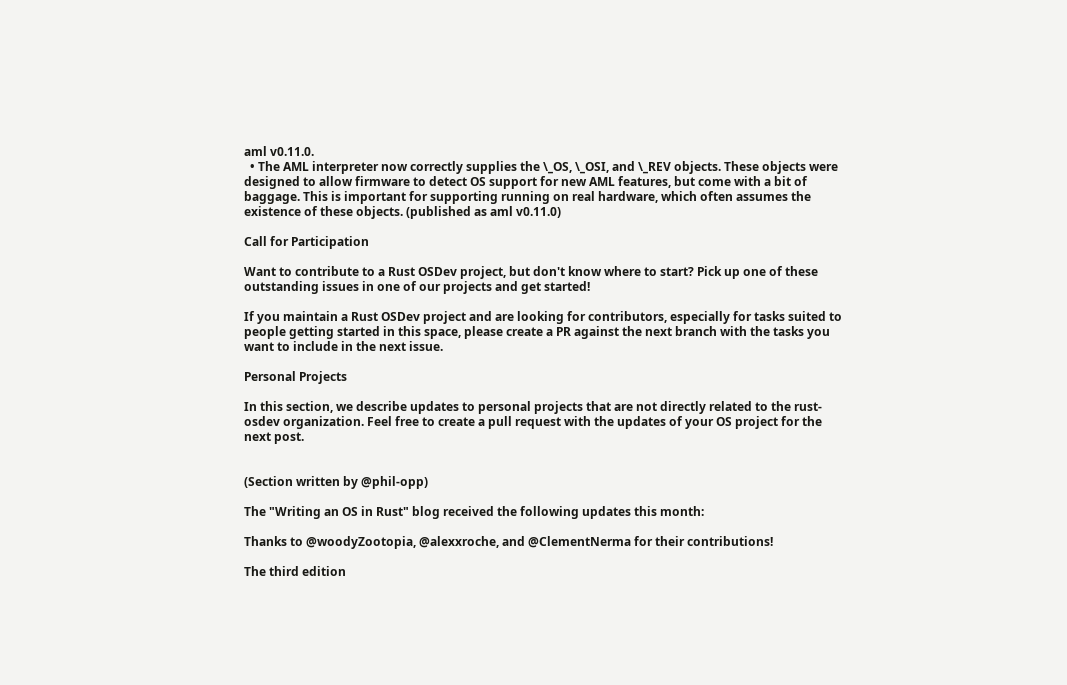aml v0.11.0.
  • The AML interpreter now correctly supplies the \_OS, \_OSI, and \_REV objects. These objects were designed to allow firmware to detect OS support for new AML features, but come with a bit of baggage. This is important for supporting running on real hardware, which often assumes the existence of these objects. (published as aml v0.11.0)

Call for Participation

Want to contribute to a Rust OSDev project, but don't know where to start? Pick up one of these outstanding issues in one of our projects and get started!

If you maintain a Rust OSDev project and are looking for contributors, especially for tasks suited to people getting started in this space, please create a PR against the next branch with the tasks you want to include in the next issue.

Personal Projects

In this section, we describe updates to personal projects that are not directly related to the rust-osdev organization. Feel free to create a pull request with the updates of your OS project for the next post.


(Section written by @phil-opp)

The "Writing an OS in Rust" blog received the following updates this month:

Thanks to @woodyZootopia, @alexxroche, and @ClementNerma for their contributions!

The third edition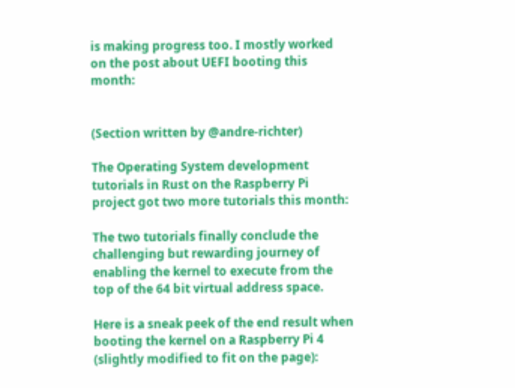is making progress too. I mostly worked on the post about UEFI booting this month:


(Section written by @andre-richter)

The Operating System development tutorials in Rust on the Raspberry Pi project got two more tutorials this month:

The two tutorials finally conclude the challenging but rewarding journey of enabling the kernel to execute from the top of the 64 bit virtual address space.

Here is a sneak peek of the end result when booting the kernel on a Raspberry Pi 4 (slightly modified to fit on the page):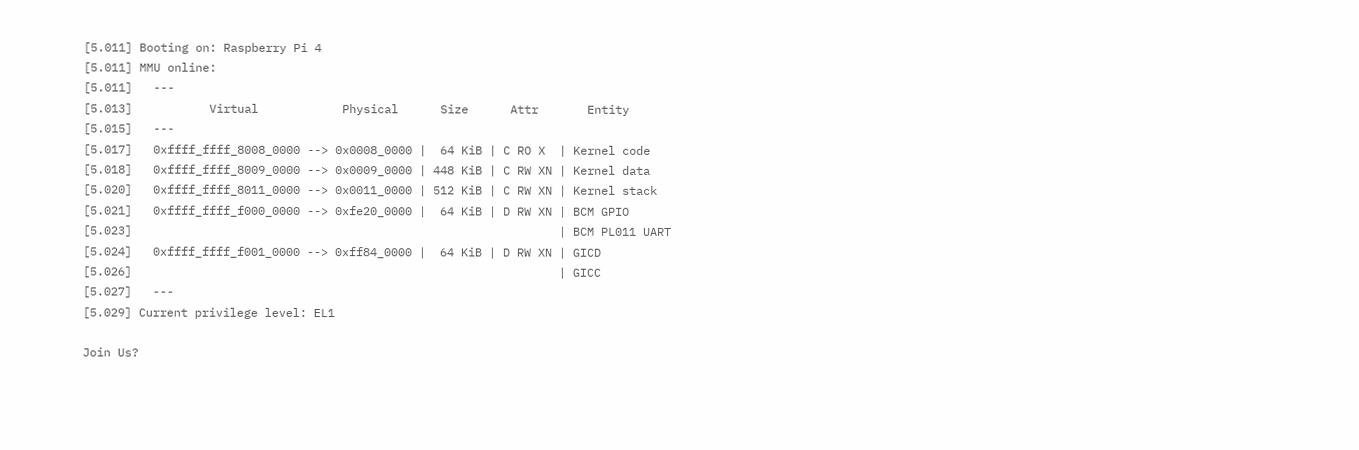[5.011] Booting on: Raspberry Pi 4
[5.011] MMU online:
[5.011]   ---
[5.013]           Virtual            Physical      Size      Attr       Entity
[5.015]   ---
[5.017]   0xffff_ffff_8008_0000 --> 0x0008_0000 |  64 KiB | C RO X  | Kernel code
[5.018]   0xffff_ffff_8009_0000 --> 0x0009_0000 | 448 KiB | C RW XN | Kernel data
[5.020]   0xffff_ffff_8011_0000 --> 0x0011_0000 | 512 KiB | C RW XN | Kernel stack
[5.021]   0xffff_ffff_f000_0000 --> 0xfe20_0000 |  64 KiB | D RW XN | BCM GPIO
[5.023]                                                             | BCM PL011 UART
[5.024]   0xffff_ffff_f001_0000 --> 0xff84_0000 |  64 KiB | D RW XN | GICD
[5.026]                                                             | GICC
[5.027]   ---
[5.029] Current privilege level: EL1

Join Us?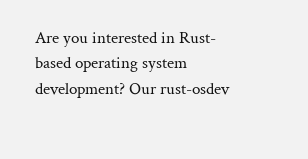Are you interested in Rust-based operating system development? Our rust-osdev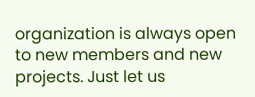organization is always open to new members and new projects. Just let us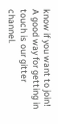know if you want to join! A good way for getting in touch is our gitter channel.